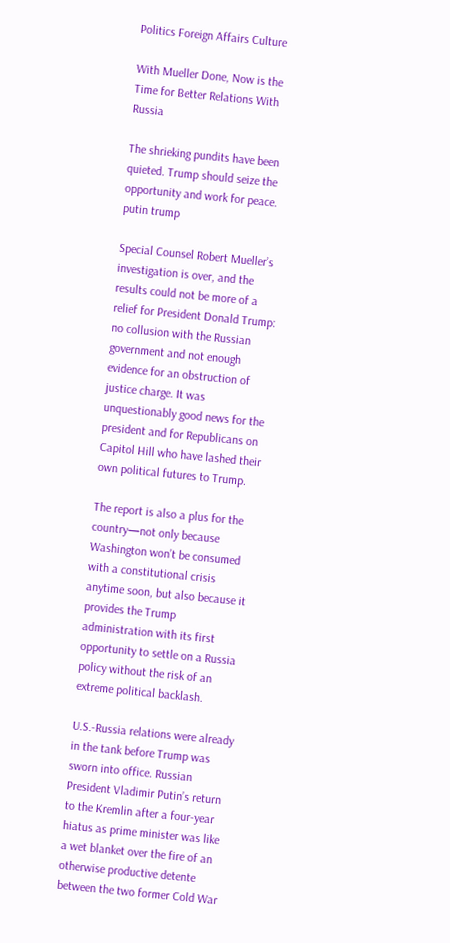Politics Foreign Affairs Culture

With Mueller Done, Now is the Time for Better Relations With Russia

The shrieking pundits have been quieted. Trump should seize the opportunity and work for peace.
putin trump

Special Counsel Robert Mueller’s investigation is over, and the results could not be more of a relief for President Donald Trump: no collusion with the Russian government and not enough evidence for an obstruction of justice charge. It was unquestionably good news for the president and for Republicans on Capitol Hill who have lashed their own political futures to Trump.

The report is also a plus for the country—not only because Washington won’t be consumed with a constitutional crisis anytime soon, but also because it provides the Trump administration with its first opportunity to settle on a Russia policy without the risk of an extreme political backlash.

U.S.-Russia relations were already in the tank before Trump was sworn into office. Russian President Vladimir Putin’s return to the Kremlin after a four-year hiatus as prime minister was like a wet blanket over the fire of an otherwise productive detente between the two former Cold War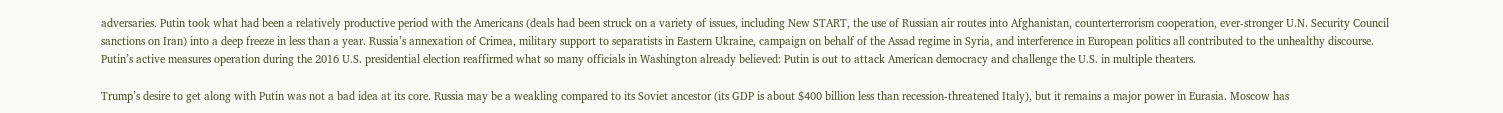adversaries. Putin took what had been a relatively productive period with the Americans (deals had been struck on a variety of issues, including New START, the use of Russian air routes into Afghanistan, counterterrorism cooperation, ever-stronger U.N. Security Council sanctions on Iran) into a deep freeze in less than a year. Russia’s annexation of Crimea, military support to separatists in Eastern Ukraine, campaign on behalf of the Assad regime in Syria, and interference in European politics all contributed to the unhealthy discourse. Putin’s active measures operation during the 2016 U.S. presidential election reaffirmed what so many officials in Washington already believed: Putin is out to attack American democracy and challenge the U.S. in multiple theaters.

Trump’s desire to get along with Putin was not a bad idea at its core. Russia may be a weakling compared to its Soviet ancestor (its GDP is about $400 billion less than recession-threatened Italy), but it remains a major power in Eurasia. Moscow has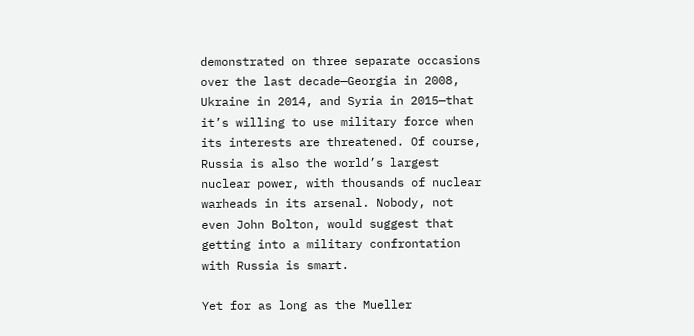demonstrated on three separate occasions over the last decade—Georgia in 2008, Ukraine in 2014, and Syria in 2015—that it’s willing to use military force when its interests are threatened. Of course, Russia is also the world’s largest nuclear power, with thousands of nuclear warheads in its arsenal. Nobody, not even John Bolton, would suggest that getting into a military confrontation with Russia is smart.

Yet for as long as the Mueller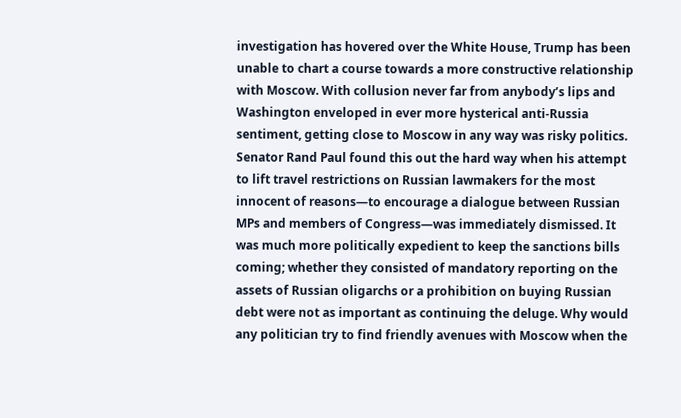investigation has hovered over the White House, Trump has been unable to chart a course towards a more constructive relationship with Moscow. With collusion never far from anybody’s lips and Washington enveloped in ever more hysterical anti-Russia sentiment, getting close to Moscow in any way was risky politics. Senator Rand Paul found this out the hard way when his attempt to lift travel restrictions on Russian lawmakers for the most innocent of reasons—to encourage a dialogue between Russian MPs and members of Congress—was immediately dismissed. It was much more politically expedient to keep the sanctions bills coming; whether they consisted of mandatory reporting on the assets of Russian oligarchs or a prohibition on buying Russian debt were not as important as continuing the deluge. Why would any politician try to find friendly avenues with Moscow when the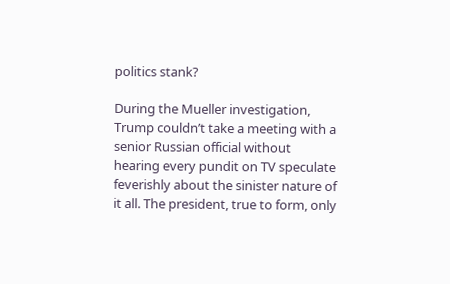politics stank?

During the Mueller investigation, Trump couldn’t take a meeting with a senior Russian official without hearing every pundit on TV speculate feverishly about the sinister nature of it all. The president, true to form, only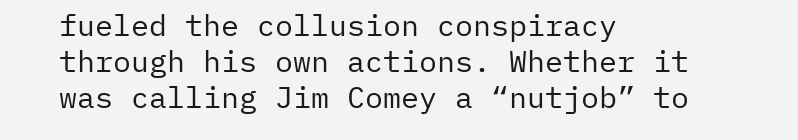fueled the collusion conspiracy through his own actions. Whether it was calling Jim Comey a “nutjob” to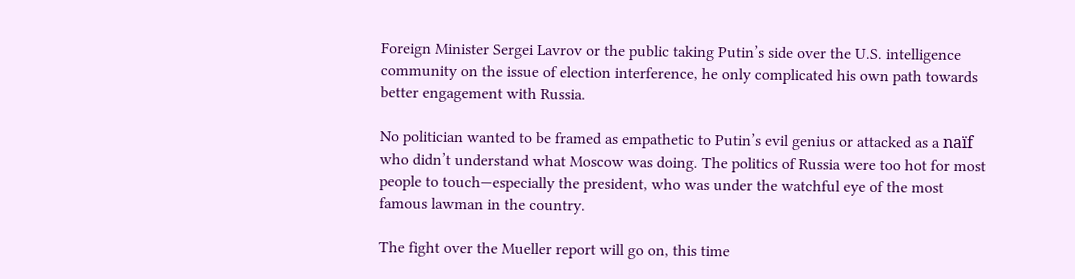Foreign Minister Sergei Lavrov or the public taking Putin’s side over the U.S. intelligence community on the issue of election interference, he only complicated his own path towards better engagement with Russia.

No politician wanted to be framed as empathetic to Putin’s evil genius or attacked as a naïf who didn’t understand what Moscow was doing. The politics of Russia were too hot for most people to touch—especially the president, who was under the watchful eye of the most famous lawman in the country.

The fight over the Mueller report will go on, this time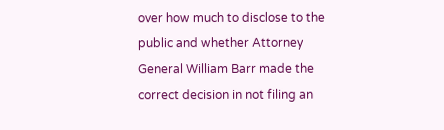over how much to disclose to the public and whether Attorney General William Barr made the correct decision in not filing an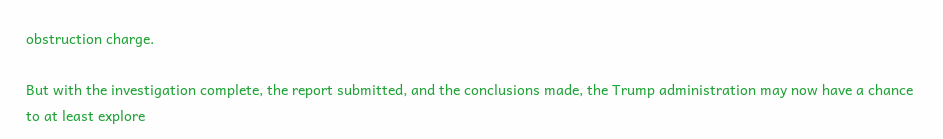obstruction charge.

But with the investigation complete, the report submitted, and the conclusions made, the Trump administration may now have a chance to at least explore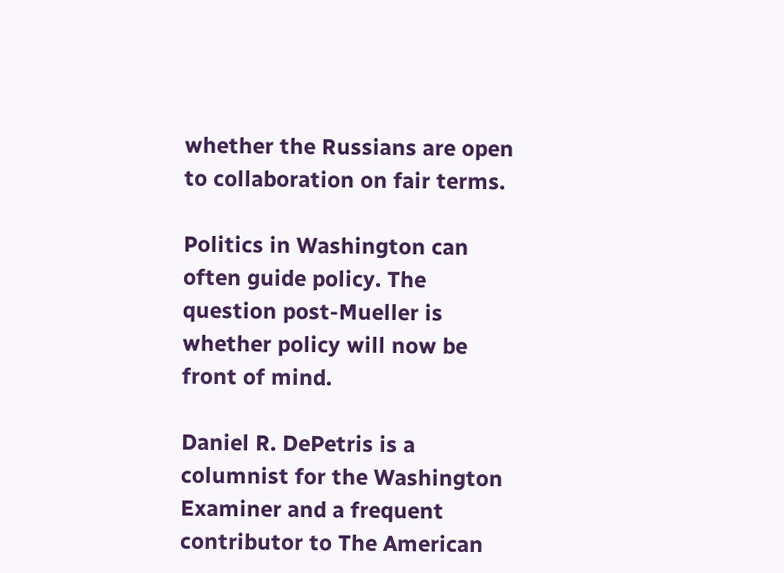whether the Russians are open to collaboration on fair terms.

Politics in Washington can often guide policy. The question post-Mueller is whether policy will now be front of mind.

Daniel R. DePetris is a columnist for the Washington Examiner and a frequent contributor to The American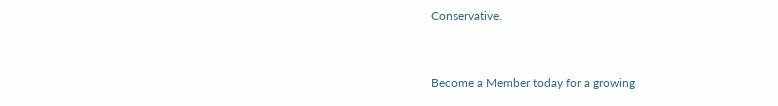Conservative.



Become a Member today for a growing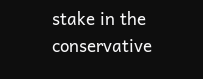stake in the conservative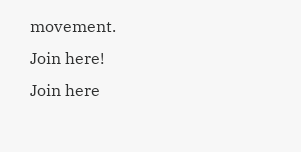movement.
Join here!
Join here